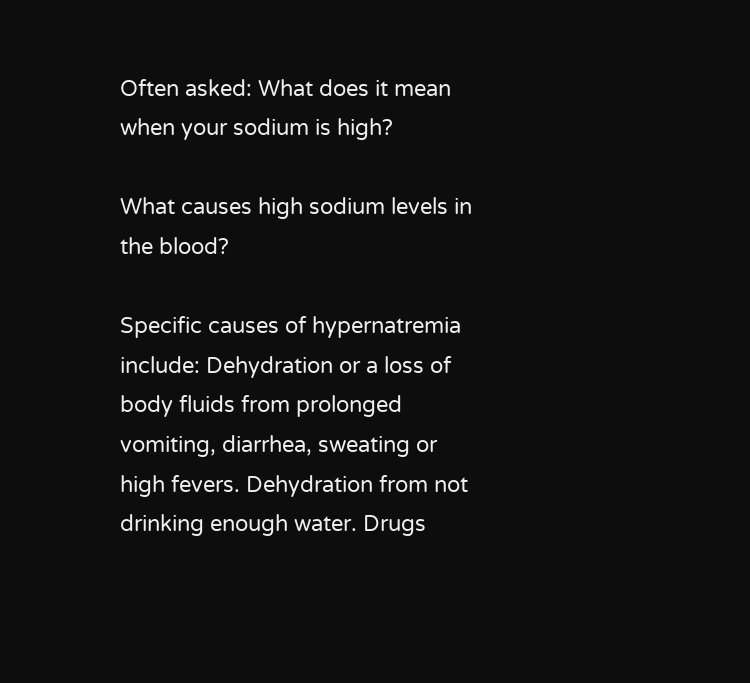Often asked: What does it mean when your sodium is high?

What causes high sodium levels in the blood?

Specific causes of hypernatremia include: Dehydration or a loss of body fluids from prolonged vomiting, diarrhea, sweating or high fevers. Dehydration from not drinking enough water. Drugs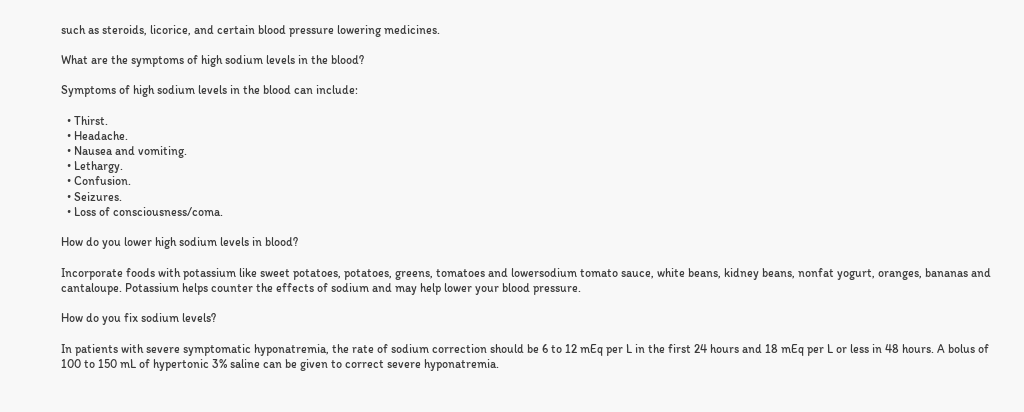such as steroids, licorice, and certain blood pressure lowering medicines.

What are the symptoms of high sodium levels in the blood?

Symptoms of high sodium levels in the blood can include:

  • Thirst.
  • Headache.
  • Nausea and vomiting.
  • Lethargy.
  • Confusion.
  • Seizures.
  • Loss of consciousness/coma.

How do you lower high sodium levels in blood?

Incorporate foods with potassium like sweet potatoes, potatoes, greens, tomatoes and lowersodium tomato sauce, white beans, kidney beans, nonfat yogurt, oranges, bananas and cantaloupe. Potassium helps counter the effects of sodium and may help lower your blood pressure.

How do you fix sodium levels?

In patients with severe symptomatic hyponatremia, the rate of sodium correction should be 6 to 12 mEq per L in the first 24 hours and 18 mEq per L or less in 48 hours. A bolus of 100 to 150 mL of hypertonic 3% saline can be given to correct severe hyponatremia.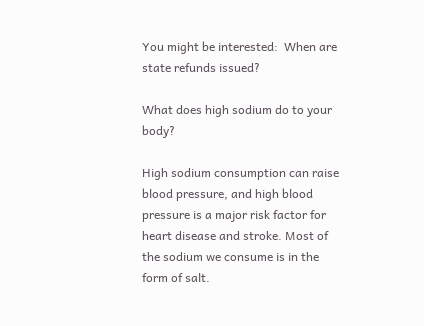You might be interested:  When are state refunds issued?

What does high sodium do to your body?

High sodium consumption can raise blood pressure, and high blood pressure is a major risk factor for heart disease and stroke. Most of the sodium we consume is in the form of salt.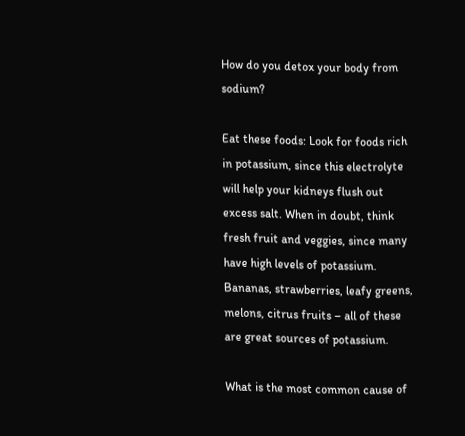How do you detox your body from sodium?

Eat these foods: Look for foods rich in potassium, since this electrolyte will help your kidneys flush out excess salt. When in doubt, think fresh fruit and veggies, since many have high levels of potassium. Bananas, strawberries, leafy greens, melons, citrus fruits – all of these are great sources of potassium.

What is the most common cause of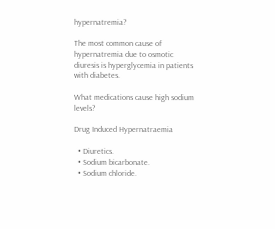hypernatremia?

The most common cause of hypernatremia due to osmotic diuresis is hyperglycemia in patients with diabetes.

What medications cause high sodium levels?

Drug Induced Hypernatraemia

  • Diuretics.
  • Sodium bicarbonate.
  • Sodium chloride.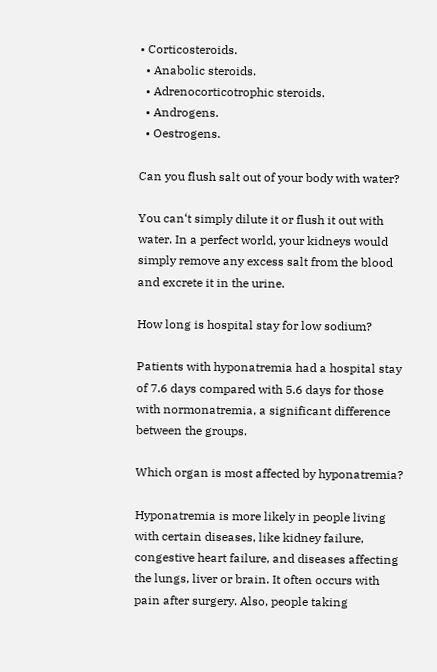• Corticosteroids.
  • Anabolic steroids.
  • Adrenocorticotrophic steroids.
  • Androgens.
  • Oestrogens.

Can you flush salt out of your body with water?

You can‘t simply dilute it or flush it out with water. In a perfect world, your kidneys would simply remove any excess salt from the blood and excrete it in the urine.

How long is hospital stay for low sodium?

Patients with hyponatremia had a hospital stay of 7.6 days compared with 5.6 days for those with normonatremia, a significant difference between the groups.

Which organ is most affected by hyponatremia?

Hyponatremia is more likely in people living with certain diseases, like kidney failure, congestive heart failure, and diseases affecting the lungs, liver or brain. It often occurs with pain after surgery. Also, people taking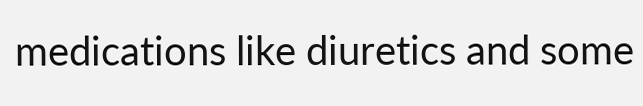medications like diuretics and some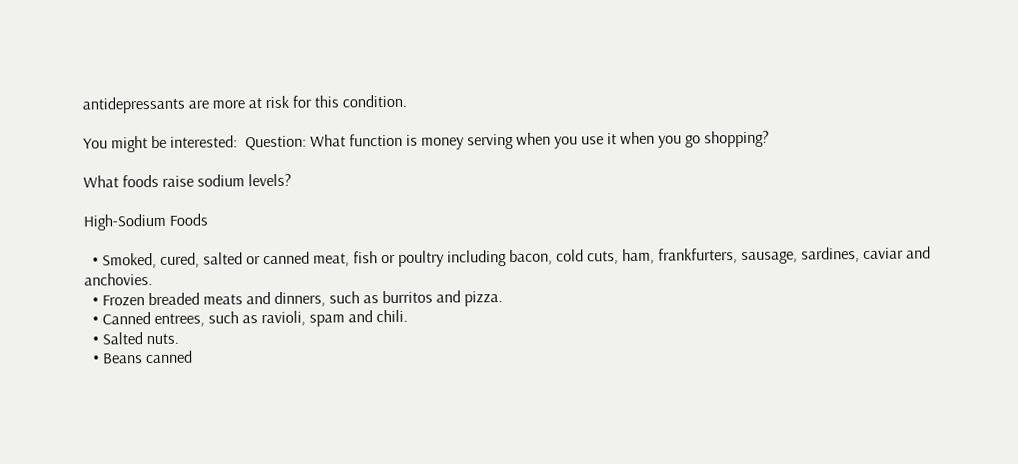antidepressants are more at risk for this condition.

You might be interested:  Question: What function is money serving when you use it when you go shopping?

What foods raise sodium levels?

High-Sodium Foods

  • Smoked, cured, salted or canned meat, fish or poultry including bacon, cold cuts, ham, frankfurters, sausage, sardines, caviar and anchovies.
  • Frozen breaded meats and dinners, such as burritos and pizza.
  • Canned entrees, such as ravioli, spam and chili.
  • Salted nuts.
  • Beans canned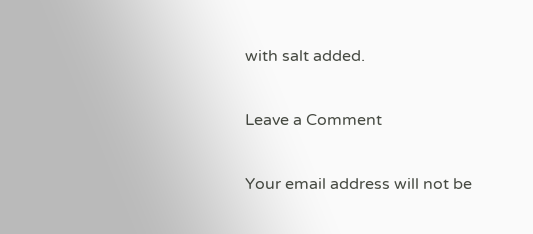with salt added.

Leave a Comment

Your email address will not be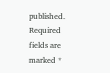published. Required fields are marked *